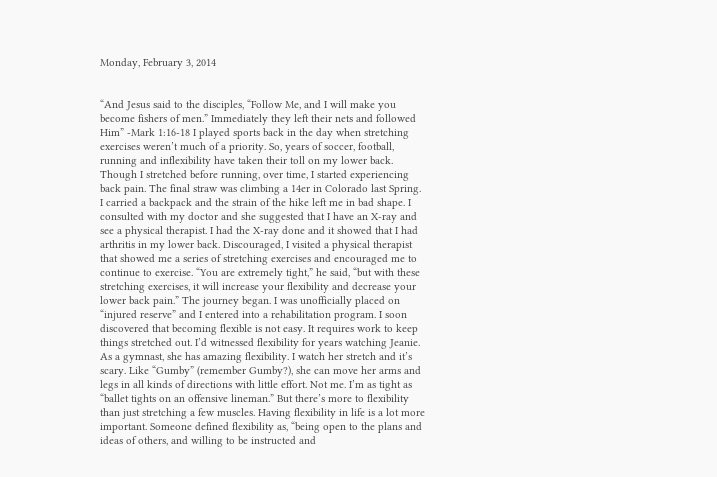Monday, February 3, 2014


“And Jesus said to the disciples, “Follow Me, and I will make you become fishers of men.” Immediately they left their nets and followed Him” -Mark 1:16-18 I played sports back in the day when stretching exercises weren’t much of a priority. So, years of soccer, football, running and inflexibility have taken their toll on my lower back. Though I stretched before running, over time, I started experiencing back pain. The final straw was climbing a 14er in Colorado last Spring. I carried a backpack and the strain of the hike left me in bad shape. I consulted with my doctor and she suggested that I have an X-ray and see a physical therapist. I had the X-ray done and it showed that I had arthritis in my lower back. Discouraged, I visited a physical therapist that showed me a series of stretching exercises and encouraged me to continue to exercise. “You are extremely tight,” he said, “but with these stretching exercises, it will increase your flexibility and decrease your lower back pain.” The journey began. I was unofficially placed on “injured reserve” and I entered into a rehabilitation program. I soon discovered that becoming flexible is not easy. It requires work to keep things stretched out. I’d witnessed flexibility for years watching Jeanie. As a gymnast, she has amazing flexibility. I watch her stretch and it’s scary. Like “Gumby” (remember Gumby?), she can move her arms and legs in all kinds of directions with little effort. Not me. I’m as tight as “ballet tights on an offensive lineman.” But there’s more to flexibility than just stretching a few muscles. Having flexibility in life is a lot more important. Someone defined flexibility as, “being open to the plans and ideas of others, and willing to be instructed and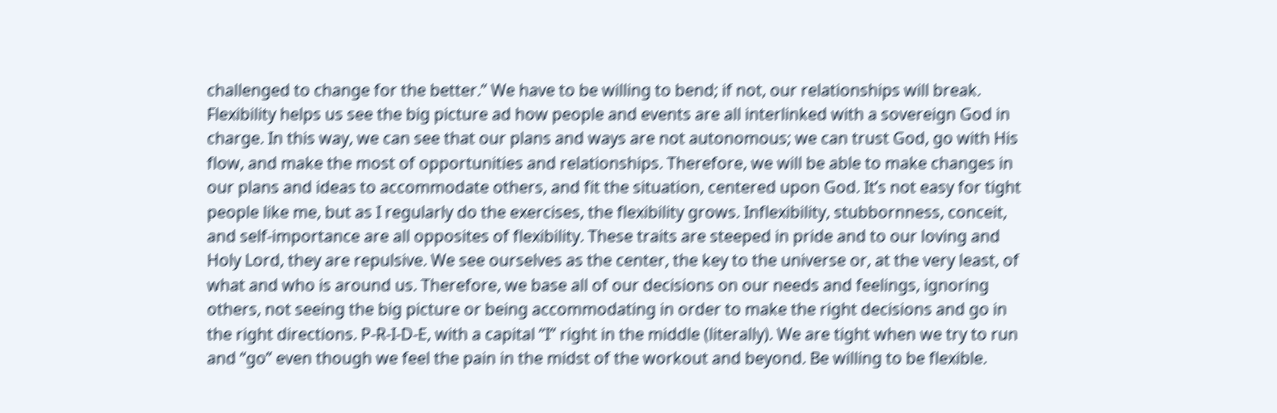challenged to change for the better.” We have to be willing to bend; if not, our relationships will break. Flexibility helps us see the big picture ad how people and events are all interlinked with a sovereign God in charge. In this way, we can see that our plans and ways are not autonomous; we can trust God, go with His flow, and make the most of opportunities and relationships. Therefore, we will be able to make changes in our plans and ideas to accommodate others, and fit the situation, centered upon God. It’s not easy for tight people like me, but as I regularly do the exercises, the flexibility grows. Inflexibility, stubbornness, conceit, and self-importance are all opposites of flexibility. These traits are steeped in pride and to our loving and Holy Lord, they are repulsive. We see ourselves as the center, the key to the universe or, at the very least, of what and who is around us. Therefore, we base all of our decisions on our needs and feelings, ignoring others, not seeing the big picture or being accommodating in order to make the right decisions and go in the right directions. P-R-I-D-E, with a capital “I” right in the middle (literally). We are tight when we try to run and “go” even though we feel the pain in the midst of the workout and beyond. Be willing to be flexible.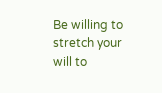Be willing to stretch your will to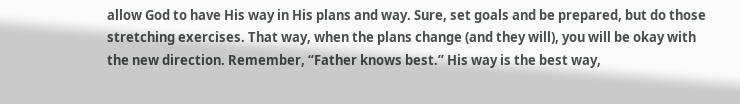allow God to have His way in His plans and way. Sure, set goals and be prepared, but do those stretching exercises. That way, when the plans change (and they will), you will be okay with the new direction. Remember, “Father knows best.” His way is the best way,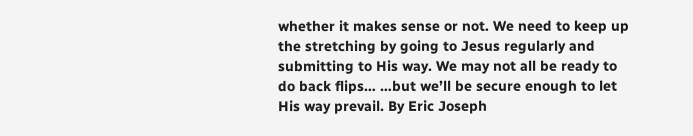whether it makes sense or not. We need to keep up the stretching by going to Jesus regularly and submitting to His way. We may not all be ready to do back flips… …but we’ll be secure enough to let His way prevail. By Eric Joseph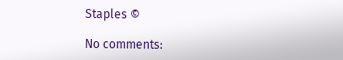Staples ©

No comments: